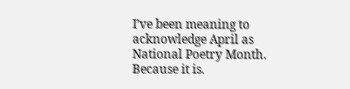I’ve been meaning to acknowledge April as National Poetry Month. Because it is.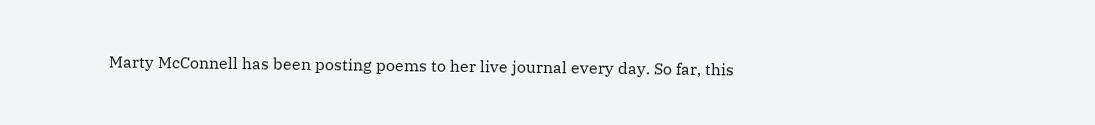Marty McConnell has been posting poems to her live journal every day. So far, this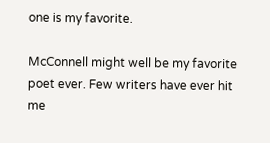one is my favorite.

McConnell might well be my favorite poet ever. Few writers have ever hit me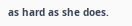as hard as she does.